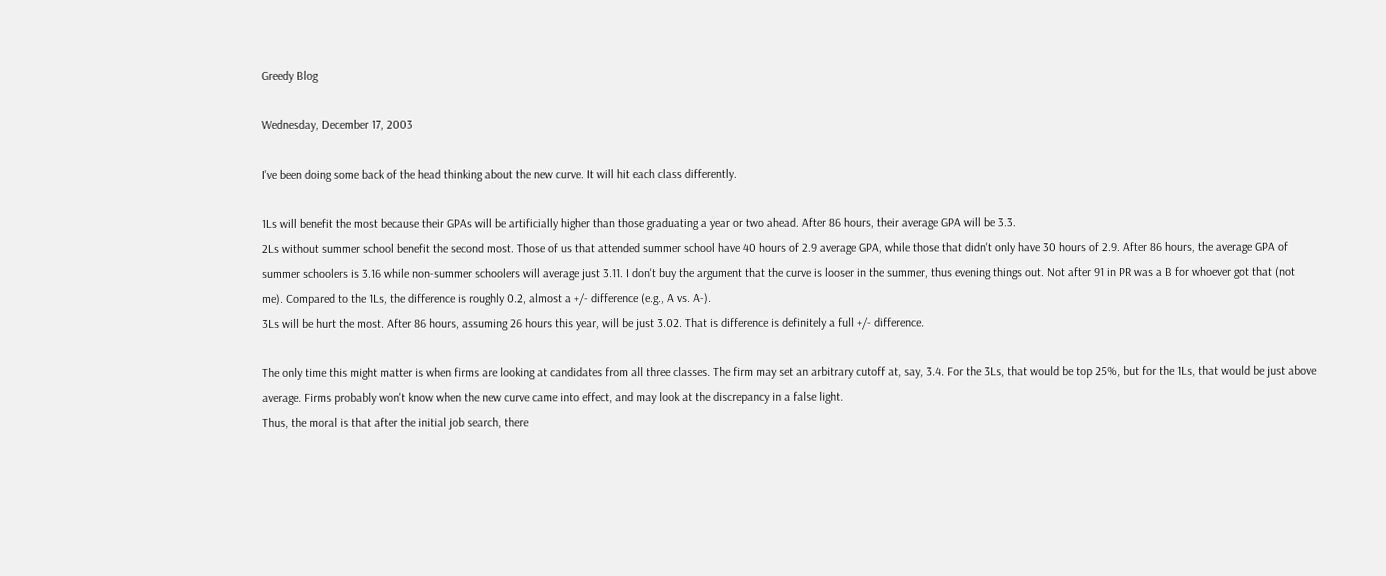Greedy Blog

Wednesday, December 17, 2003

I've been doing some back of the head thinking about the new curve. It will hit each class differently.

1Ls will benefit the most because their GPAs will be artificially higher than those graduating a year or two ahead. After 86 hours, their average GPA will be 3.3.
2Ls without summer school benefit the second most. Those of us that attended summer school have 40 hours of 2.9 average GPA, while those that didn't only have 30 hours of 2.9. After 86 hours, the average GPA of summer schoolers is 3.16 while non-summer schoolers will average just 3.11. I don't buy the argument that the curve is looser in the summer, thus evening things out. Not after 91 in PR was a B for whoever got that (not me). Compared to the 1Ls, the difference is roughly 0.2, almost a +/- difference (e.g., A vs. A-).
3Ls will be hurt the most. After 86 hours, assuming 26 hours this year, will be just 3.02. That is difference is definitely a full +/- difference.

The only time this might matter is when firms are looking at candidates from all three classes. The firm may set an arbitrary cutoff at, say, 3.4. For the 3Ls, that would be top 25%, but for the 1Ls, that would be just above average. Firms probably won't know when the new curve came into effect, and may look at the discrepancy in a false light.
Thus, the moral is that after the initial job search, there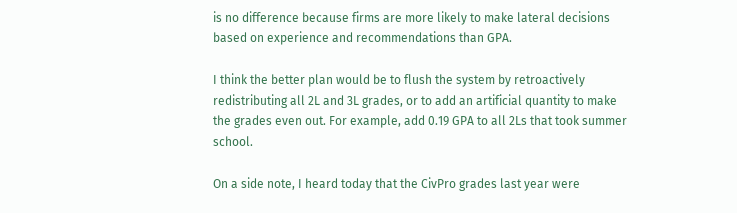is no difference because firms are more likely to make lateral decisions based on experience and recommendations than GPA.

I think the better plan would be to flush the system by retroactively redistributing all 2L and 3L grades, or to add an artificial quantity to make the grades even out. For example, add 0.19 GPA to all 2Ls that took summer school.

On a side note, I heard today that the CivPro grades last year were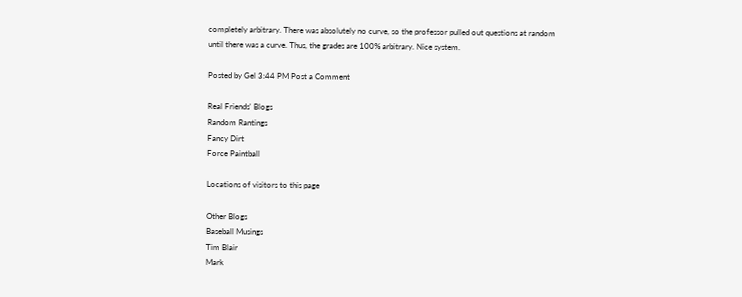completely arbitrary. There was absolutely no curve, so the professor pulled out questions at random until there was a curve. Thus, the grades are 100% arbitrary. Nice system.

Posted by Gel 3:44 PM Post a Comment

Real Friends' Blogs
Random Rantings
Fancy Dirt
Force Paintball

Locations of visitors to this page

Other Blogs
Baseball Musings
Tim Blair
Mark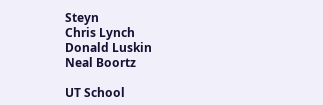Steyn
Chris Lynch
Donald Luskin
Neal Boortz

UT School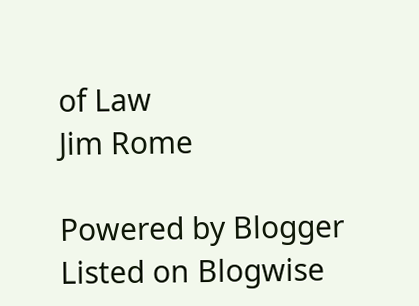of Law
Jim Rome

Powered by Blogger
Listed on Blogwise